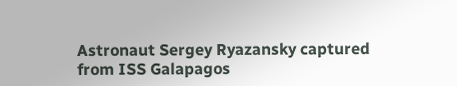Astronaut Sergey Ryazansky captured from ISS Galapagos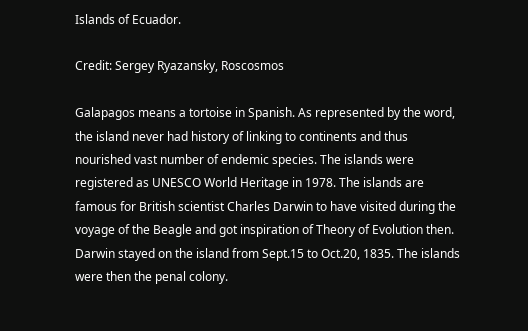Islands of Ecuador.

Credit: Sergey Ryazansky, Roscosmos

Galapagos means a tortoise in Spanish. As represented by the word, the island never had history of linking to continents and thus nourished vast number of endemic species. The islands were registered as UNESCO World Heritage in 1978. The islands are famous for British scientist Charles Darwin to have visited during the voyage of the Beagle and got inspiration of Theory of Evolution then. Darwin stayed on the island from Sept.15 to Oct.20, 1835. The islands were then the penal colony.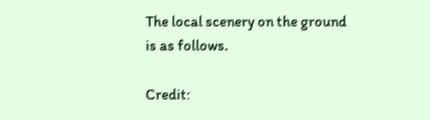The local scenery on the ground is as follows.

Credit: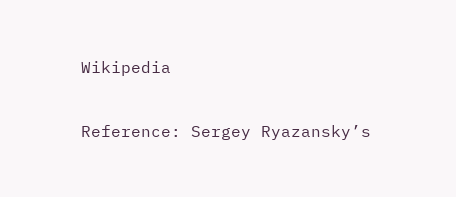Wikipedia

Reference: Sergey Ryazansky’s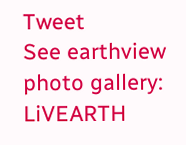Tweet
See earthview photo gallery: LiVEARTH